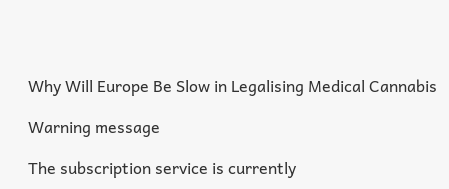Why Will Europe Be Slow in Legalising Medical Cannabis

Warning message

The subscription service is currently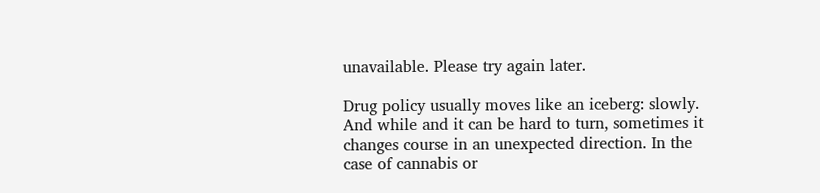unavailable. Please try again later.

Drug policy usually moves like an iceberg: slowly. And while and it can be hard to turn, sometimes it changes course in an unexpected direction. In the case of cannabis or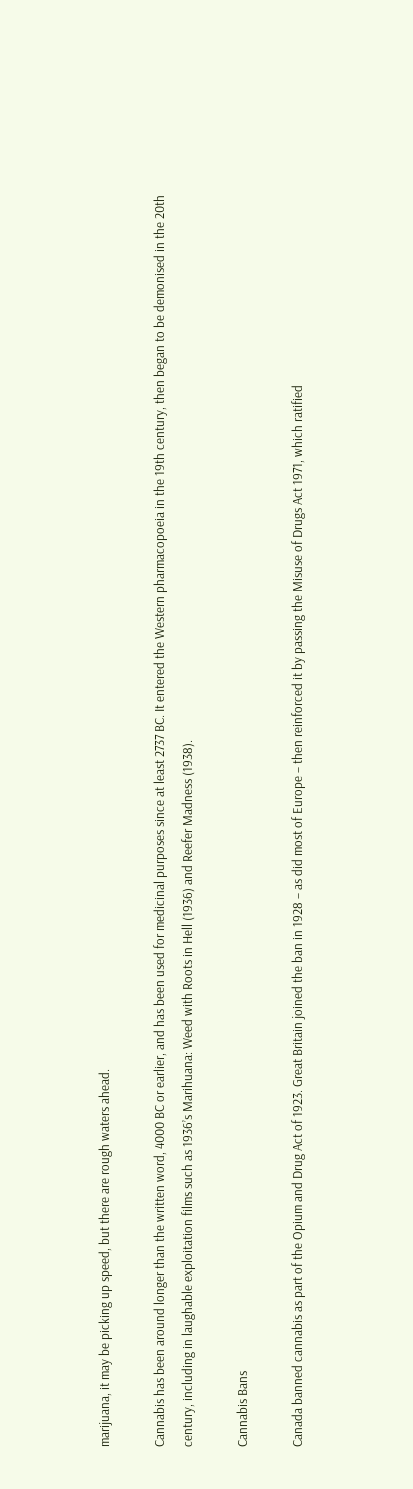marijuana, it may be picking up speed, but there are rough waters ahead.

Cannabis has been around longer than the written word, 4000 BC or earlier, and has been used for medicinal purposes since at least 2737 BC. It entered the Western pharmacopoeia in the 19th century, then began to be demonised in the 20th century, including in laughable exploitation films such as 1936’s Marihuana: Weed with Roots in Hell (1936) and Reefer Madness (1938).

Cannabis Bans

Canada banned cannabis as part of the Opium and Drug Act of 1923. Great Britain joined the ban in 1928 – as did most of Europe – then reinforced it by passing the Misuse of Drugs Act 1971, which ratified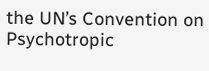the UN’s Convention on Psychotropic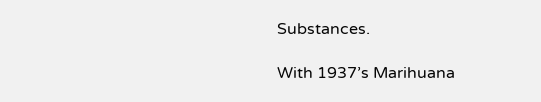Substances.

With 1937’s Marihuana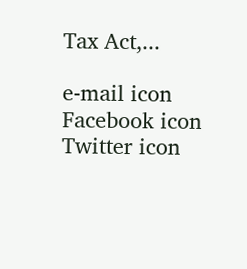Tax Act,...

e-mail icon Facebook icon Twitter icon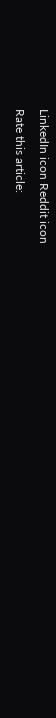LinkedIn icon Reddit icon
Rate this article: